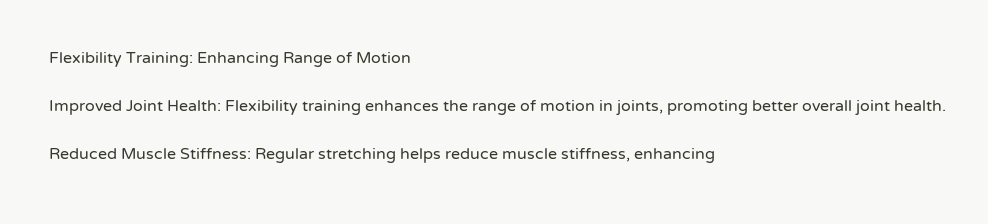Flexibility Training: Enhancing Range of Motion

Improved Joint Health: Flexibility training enhances the range of motion in joints, promoting better overall joint health.

Reduced Muscle Stiffness: Regular stretching helps reduce muscle stiffness, enhancing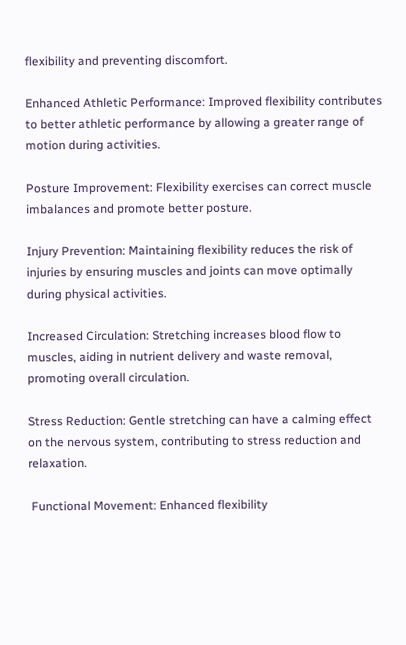flexibility and preventing discomfort.

Enhanced Athletic Performance: Improved flexibility contributes to better athletic performance by allowing a greater range of motion during activities.

Posture Improvement: Flexibility exercises can correct muscle imbalances and promote better posture.

Injury Prevention: Maintaining flexibility reduces the risk of injuries by ensuring muscles and joints can move optimally during physical activities.

Increased Circulation: Stretching increases blood flow to muscles, aiding in nutrient delivery and waste removal, promoting overall circulation.

Stress Reduction: Gentle stretching can have a calming effect on the nervous system, contributing to stress reduction and relaxation.

 Functional Movement: Enhanced flexibility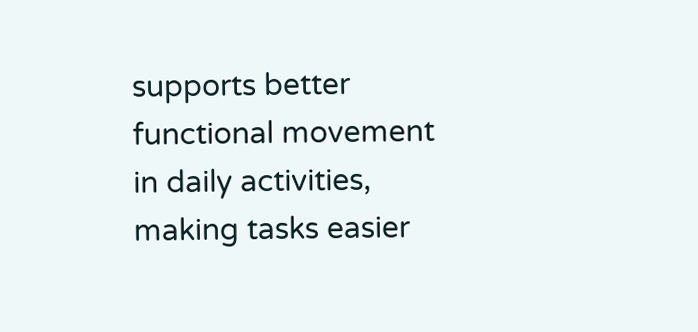supports better functional movement in daily activities, making tasks easier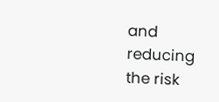and reducing the risk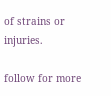of strains or injuries.

follow for more